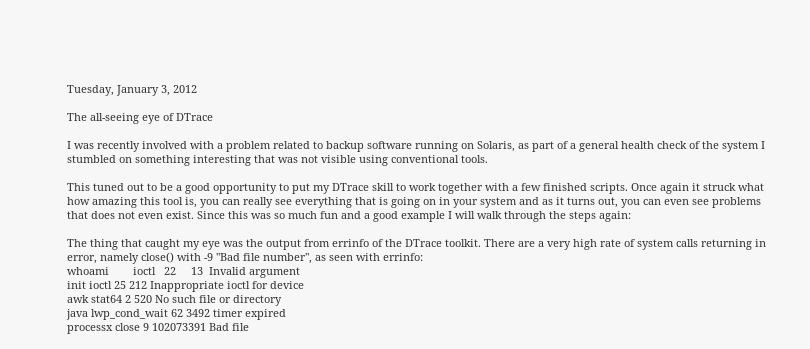Tuesday, January 3, 2012

The all-seeing eye of DTrace

I was recently involved with a problem related to backup software running on Solaris, as part of a general health check of the system I stumbled on something interesting that was not visible using conventional tools.

This tuned out to be a good opportunity to put my DTrace skill to work together with a few finished scripts. Once again it struck what how amazing this tool is, you can really see everything that is going on in your system and as it turns out, you can even see problems that does not even exist. Since this was so much fun and a good example I will walk through the steps again:

The thing that caught my eye was the output from errinfo of the DTrace toolkit. There are a very high rate of system calls returning in error, namely close() with -9 "Bad file number", as seen with errinfo:
whoami        ioctl   22     13  Invalid argument
init ioctl 25 212 Inappropriate ioctl for device
awk stat64 2 520 No such file or directory
java lwp_cond_wait 62 3492 timer expired
processx close 9 102073391 Bad file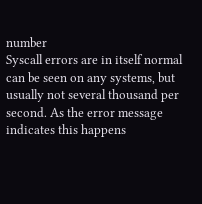number
Syscall errors are in itself normal can be seen on any systems, but usually not several thousand per second. As the error message indicates this happens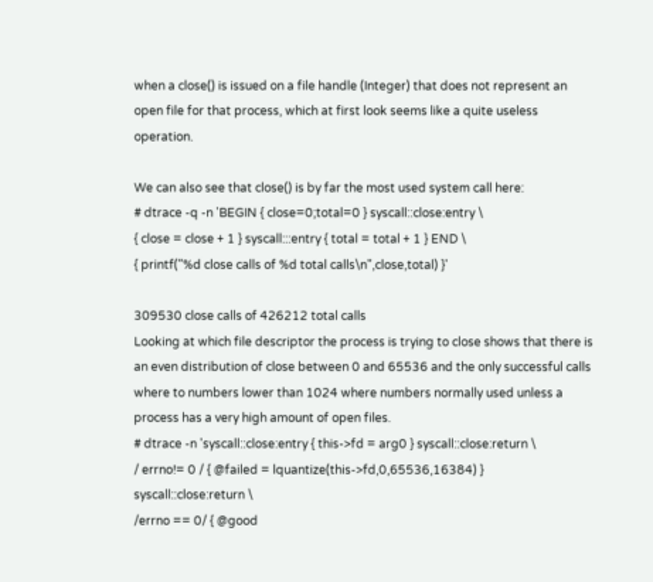when a close() is issued on a file handle (Integer) that does not represent an open file for that process, which at first look seems like a quite useless operation.

We can also see that close() is by far the most used system call here:
# dtrace -q -n 'BEGIN { close=0;total=0 } syscall::close:entry \
{ close = close + 1 } syscall:::entry { total = total + 1 } END \
{ printf("%d close calls of %d total calls\n",close,total) }'

309530 close calls of 426212 total calls
Looking at which file descriptor the process is trying to close shows that there is an even distribution of close between 0 and 65536 and the only successful calls where to numbers lower than 1024 where numbers normally used unless a process has a very high amount of open files.
# dtrace -n 'syscall::close:entry { this->fd = arg0 } syscall::close:return \
/ errno!= 0 / { @failed = lquantize(this->fd,0,65536,16384) } syscall::close:return \
/errno == 0/ { @good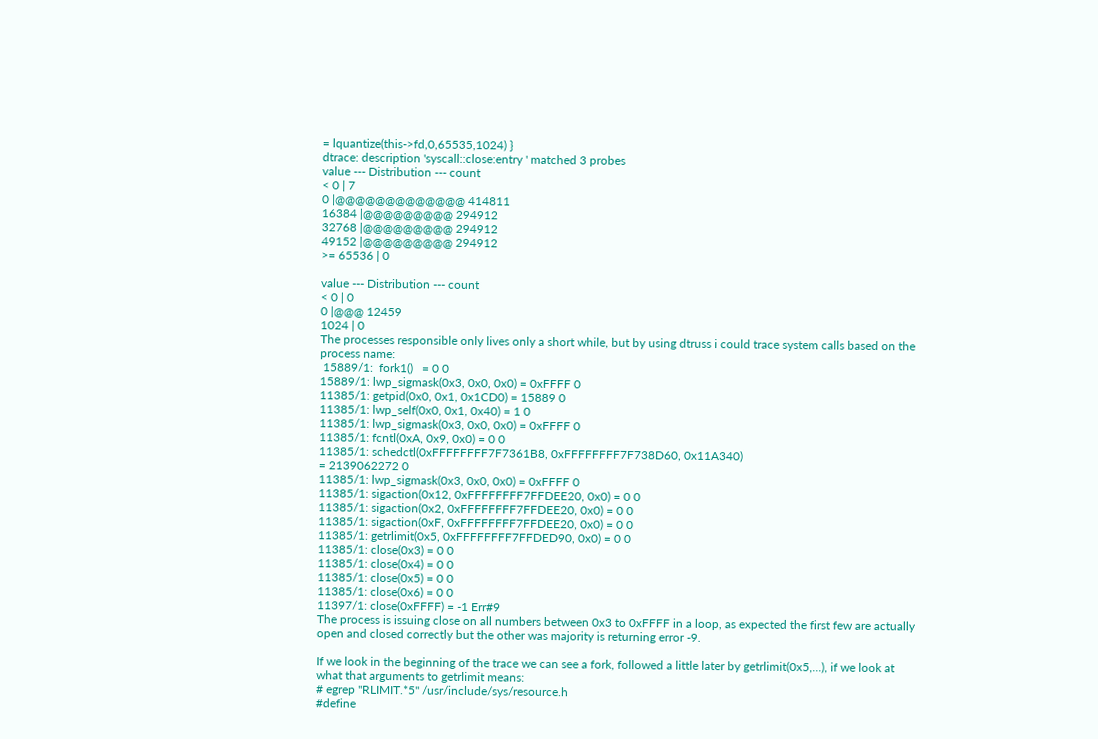= lquantize(this->fd,0,65535,1024) }
dtrace: description 'syscall::close:entry ' matched 3 probes
value --- Distribution --- count
< 0 | 7
0 |@@@@@@@@@@@@@ 414811
16384 |@@@@@@@@@ 294912
32768 |@@@@@@@@@ 294912
49152 |@@@@@@@@@ 294912
>= 65536 | 0

value --- Distribution --- count
< 0 | 0
0 |@@@ 12459
1024 | 0
The processes responsible only lives only a short while, but by using dtruss i could trace system calls based on the process name:
 15889/1:  fork1()   = 0 0
15889/1: lwp_sigmask(0x3, 0x0, 0x0) = 0xFFFF 0
11385/1: getpid(0x0, 0x1, 0x1CD0) = 15889 0
11385/1: lwp_self(0x0, 0x1, 0x40) = 1 0
11385/1: lwp_sigmask(0x3, 0x0, 0x0) = 0xFFFF 0
11385/1: fcntl(0xA, 0x9, 0x0) = 0 0
11385/1: schedctl(0xFFFFFFFF7F7361B8, 0xFFFFFFFF7F738D60, 0x11A340)
= 2139062272 0
11385/1: lwp_sigmask(0x3, 0x0, 0x0) = 0xFFFF 0
11385/1: sigaction(0x12, 0xFFFFFFFF7FFDEE20, 0x0) = 0 0
11385/1: sigaction(0x2, 0xFFFFFFFF7FFDEE20, 0x0) = 0 0
11385/1: sigaction(0xF, 0xFFFFFFFF7FFDEE20, 0x0) = 0 0
11385/1: getrlimit(0x5, 0xFFFFFFFF7FFDED90, 0x0) = 0 0
11385/1: close(0x3) = 0 0
11385/1: close(0x4) = 0 0
11385/1: close(0x5) = 0 0
11385/1: close(0x6) = 0 0
11397/1: close(0xFFFF) = -1 Err#9
The process is issuing close on all numbers between 0x3 to 0xFFFF in a loop, as expected the first few are actually open and closed correctly but the other was majority is returning error -9.

If we look in the beginning of the trace we can see a fork, followed a little later by getrlimit(0x5,...), if we look at what that arguments to getrlimit means:
# egrep "RLIMIT.*5" /usr/include/sys/resource.h
#define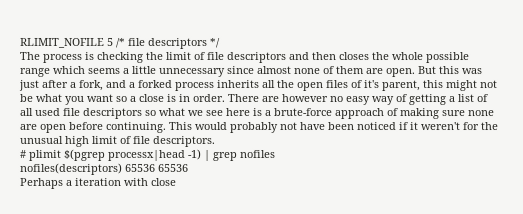RLIMIT_NOFILE 5 /* file descriptors */
The process is checking the limit of file descriptors and then closes the whole possible range which seems a little unnecessary since almost none of them are open. But this was just after a fork, and a forked process inherits all the open files of it's parent, this might not be what you want so a close is in order. There are however no easy way of getting a list of all used file descriptors so what we see here is a brute-force approach of making sure none are open before continuing. This would probably not have been noticed if it weren't for the unusual high limit of file descriptors.
# plimit $(pgrep processx|head -1) | grep nofiles
nofiles(descriptors) 65536 65536
Perhaps a iteration with close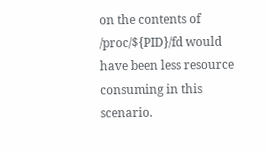on the contents of /proc/${PID}/fd would have been less resource consuming in this scenario.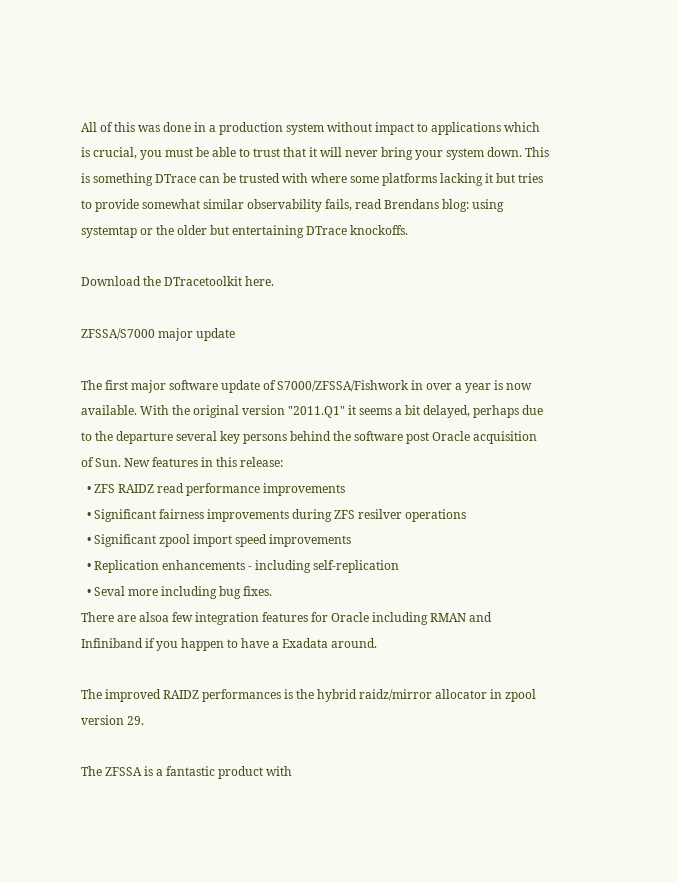All of this was done in a production system without impact to applications which is crucial, you must be able to trust that it will never bring your system down. This is something DTrace can be trusted with where some platforms lacking it but tries to provide somewhat similar observability fails, read Brendans blog: using systemtap or the older but entertaining DTrace knockoffs.

Download the DTracetoolkit here.

ZFSSA/S7000 major update

The first major software update of S7000/ZFSSA/Fishwork in over a year is now available. With the original version "2011.Q1" it seems a bit delayed, perhaps due to the departure several key persons behind the software post Oracle acquisition of Sun. New features in this release:
  • ZFS RAIDZ read performance improvements
  • Significant fairness improvements during ZFS resilver operations
  • Significant zpool import speed improvements
  • Replication enhancements - including self-replication
  • Seval more including bug fixes.
There are alsoa few integration features for Oracle including RMAN and Infiniband if you happen to have a Exadata around.

The improved RAIDZ performances is the hybrid raidz/mirror allocator in zpool version 29.

The ZFSSA is a fantastic product with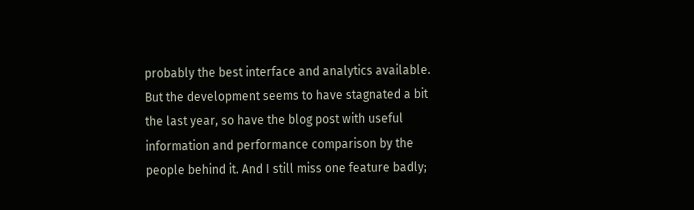probably the best interface and analytics available. But the development seems to have stagnated a bit the last year, so have the blog post with useful information and performance comparison by the people behind it. And I still miss one feature badly;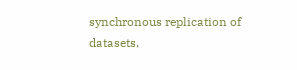synchronous replication of datasets,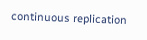continuous replication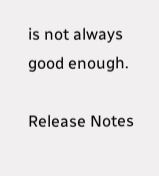is not always good enough.

Release Notes